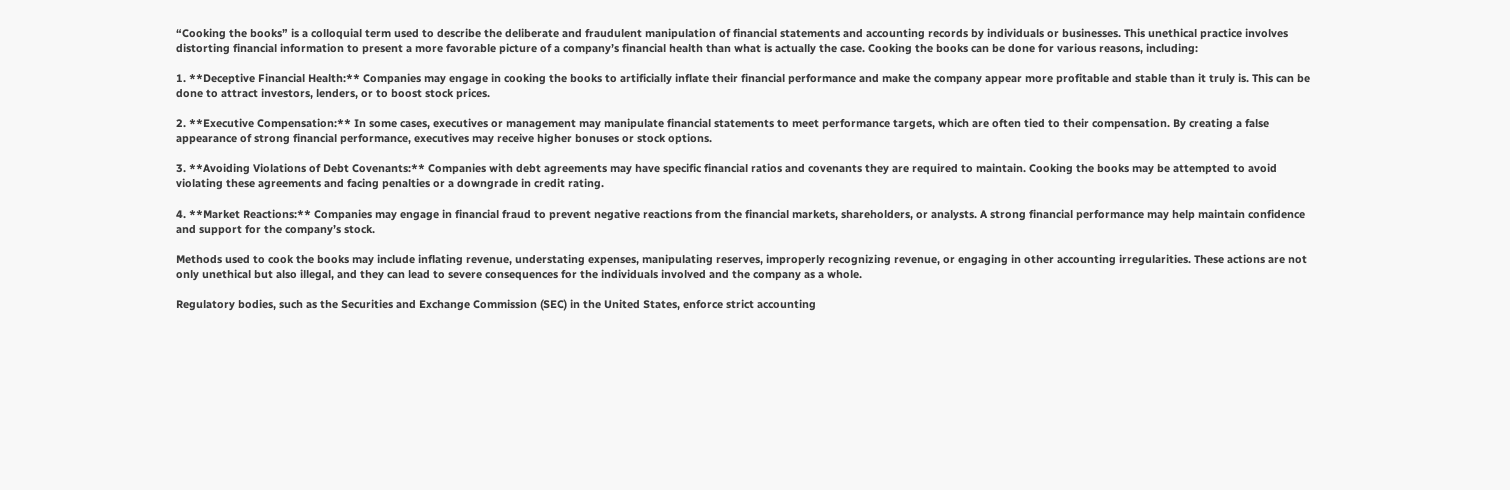“Cooking the books” is a colloquial term used to describe the deliberate and fraudulent manipulation of financial statements and accounting records by individuals or businesses. This unethical practice involves distorting financial information to present a more favorable picture of a company’s financial health than what is actually the case. Cooking the books can be done for various reasons, including:

1. **Deceptive Financial Health:** Companies may engage in cooking the books to artificially inflate their financial performance and make the company appear more profitable and stable than it truly is. This can be done to attract investors, lenders, or to boost stock prices.

2. **Executive Compensation:** In some cases, executives or management may manipulate financial statements to meet performance targets, which are often tied to their compensation. By creating a false appearance of strong financial performance, executives may receive higher bonuses or stock options.

3. **Avoiding Violations of Debt Covenants:** Companies with debt agreements may have specific financial ratios and covenants they are required to maintain. Cooking the books may be attempted to avoid violating these agreements and facing penalties or a downgrade in credit rating.

4. **Market Reactions:** Companies may engage in financial fraud to prevent negative reactions from the financial markets, shareholders, or analysts. A strong financial performance may help maintain confidence and support for the company’s stock.

Methods used to cook the books may include inflating revenue, understating expenses, manipulating reserves, improperly recognizing revenue, or engaging in other accounting irregularities. These actions are not only unethical but also illegal, and they can lead to severe consequences for the individuals involved and the company as a whole.

Regulatory bodies, such as the Securities and Exchange Commission (SEC) in the United States, enforce strict accounting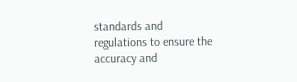standards and regulations to ensure the accuracy and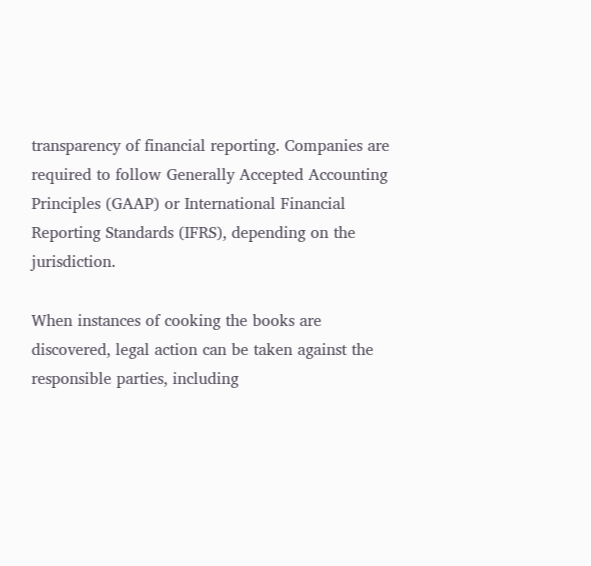transparency of financial reporting. Companies are required to follow Generally Accepted Accounting Principles (GAAP) or International Financial Reporting Standards (IFRS), depending on the jurisdiction.

When instances of cooking the books are discovered, legal action can be taken against the responsible parties, including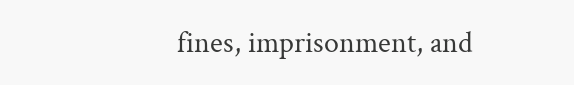fines, imprisonment, and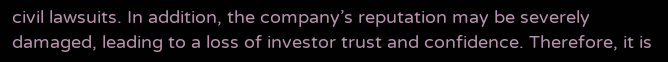civil lawsuits. In addition, the company’s reputation may be severely damaged, leading to a loss of investor trust and confidence. Therefore, it is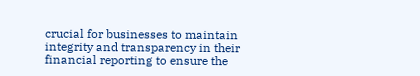crucial for businesses to maintain integrity and transparency in their financial reporting to ensure the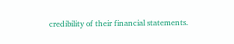credibility of their financial statements.